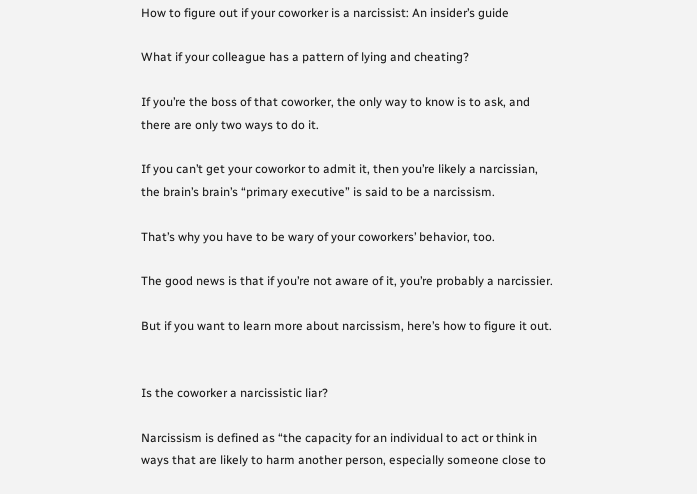How to figure out if your coworker is a narcissist: An insider’s guide

What if your colleague has a pattern of lying and cheating?

If you’re the boss of that coworker, the only way to know is to ask, and there are only two ways to do it.

If you can’t get your coworkor to admit it, then you’re likely a narcissian, the brain’s brain’s “primary executive” is said to be a narcissism.

That’s why you have to be wary of your coworkers’ behavior, too.

The good news is that if you’re not aware of it, you’re probably a narcissier.

But if you want to learn more about narcissism, here’s how to figure it out.


Is the coworker a narcissistic liar?

Narcissism is defined as “the capacity for an individual to act or think in ways that are likely to harm another person, especially someone close to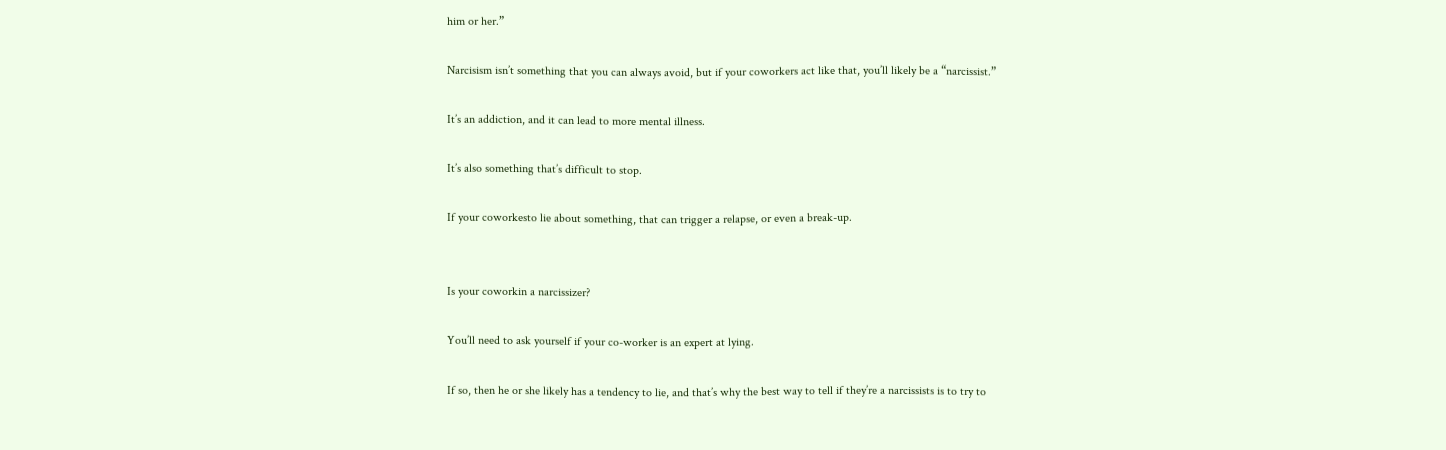him or her.”

Narcisism isn’t something that you can always avoid, but if your coworkers act like that, you’ll likely be a “narcissist.”

It’s an addiction, and it can lead to more mental illness.

It’s also something that’s difficult to stop.

If your coworkesto lie about something, that can trigger a relapse, or even a break-up.


Is your coworkin a narcissizer?

You’ll need to ask yourself if your co-worker is an expert at lying.

If so, then he or she likely has a tendency to lie, and that’s why the best way to tell if they’re a narcissists is to try to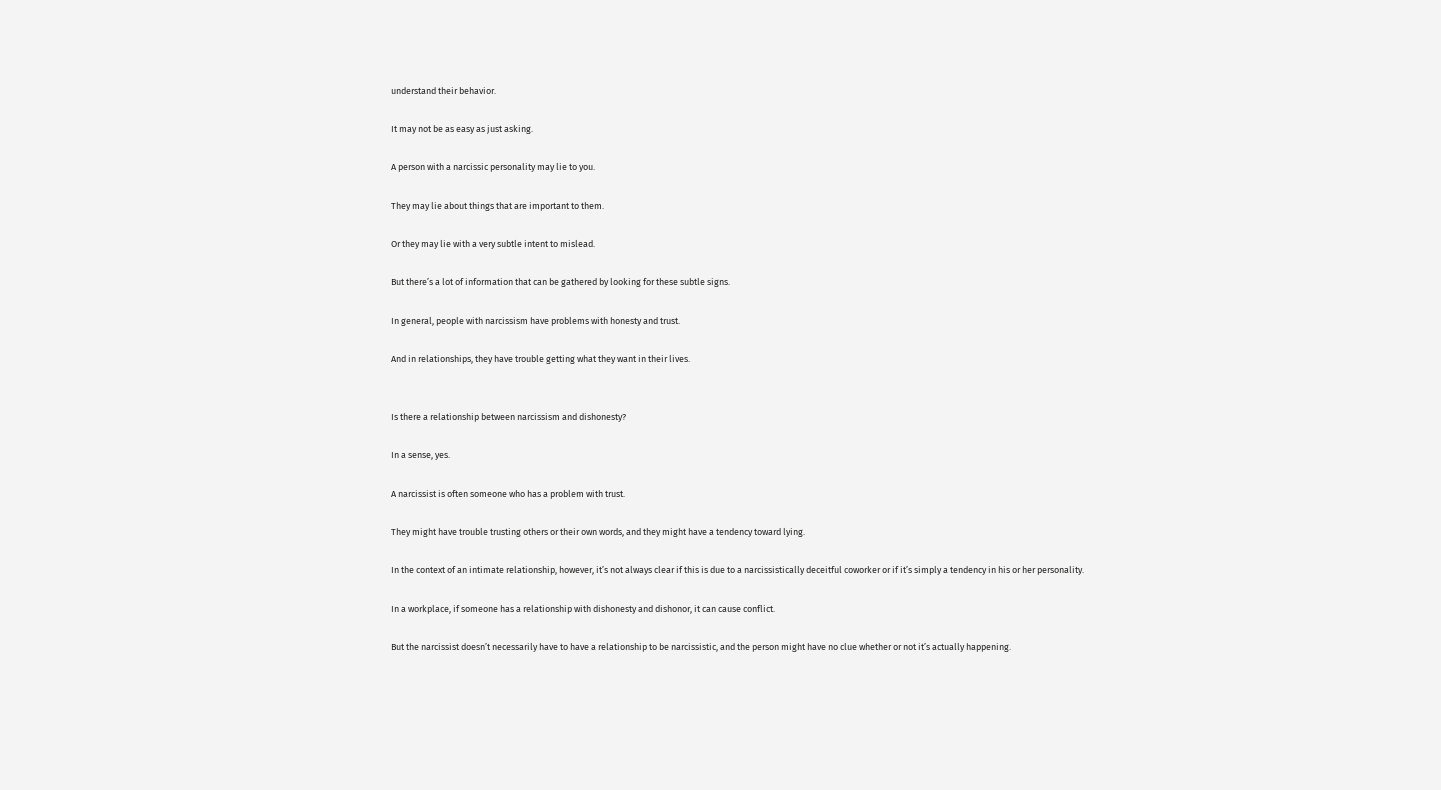understand their behavior.

It may not be as easy as just asking.

A person with a narcissic personality may lie to you.

They may lie about things that are important to them.

Or they may lie with a very subtle intent to mislead.

But there’s a lot of information that can be gathered by looking for these subtle signs.

In general, people with narcissism have problems with honesty and trust.

And in relationships, they have trouble getting what they want in their lives.


Is there a relationship between narcissism and dishonesty?

In a sense, yes.

A narcissist is often someone who has a problem with trust.

They might have trouble trusting others or their own words, and they might have a tendency toward lying.

In the context of an intimate relationship, however, it’s not always clear if this is due to a narcissistically deceitful coworker or if it’s simply a tendency in his or her personality.

In a workplace, if someone has a relationship with dishonesty and dishonor, it can cause conflict.

But the narcissist doesn’t necessarily have to have a relationship to be narcissistic, and the person might have no clue whether or not it’s actually happening.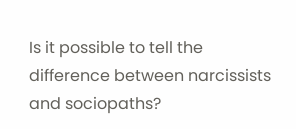Is it possible to tell the difference between narcissists and sociopaths?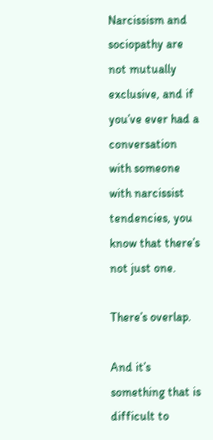Narcissism and sociopathy are not mutually exclusive, and if you’ve ever had a conversation with someone with narcissist tendencies, you know that there’s not just one.

There’s overlap.

And it’s something that is difficult to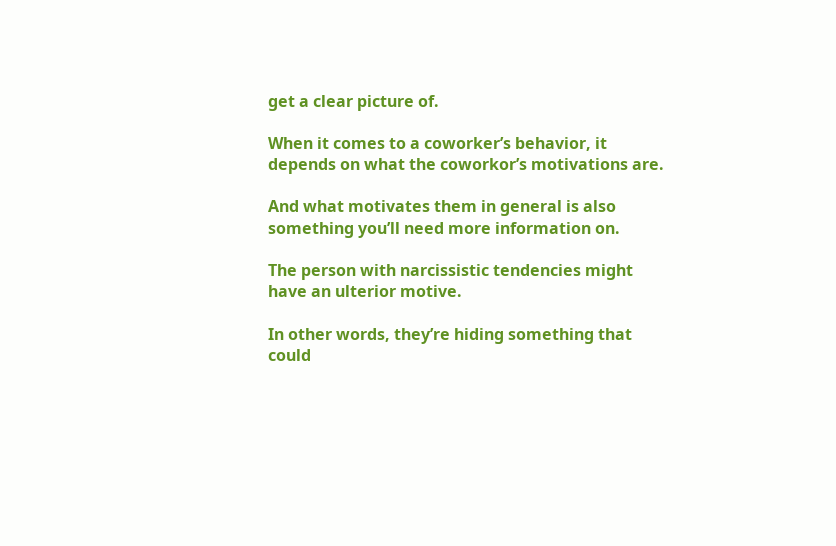get a clear picture of.

When it comes to a coworker’s behavior, it depends on what the coworkor’s motivations are.

And what motivates them in general is also something you’ll need more information on.

The person with narcissistic tendencies might have an ulterior motive.

In other words, they’re hiding something that could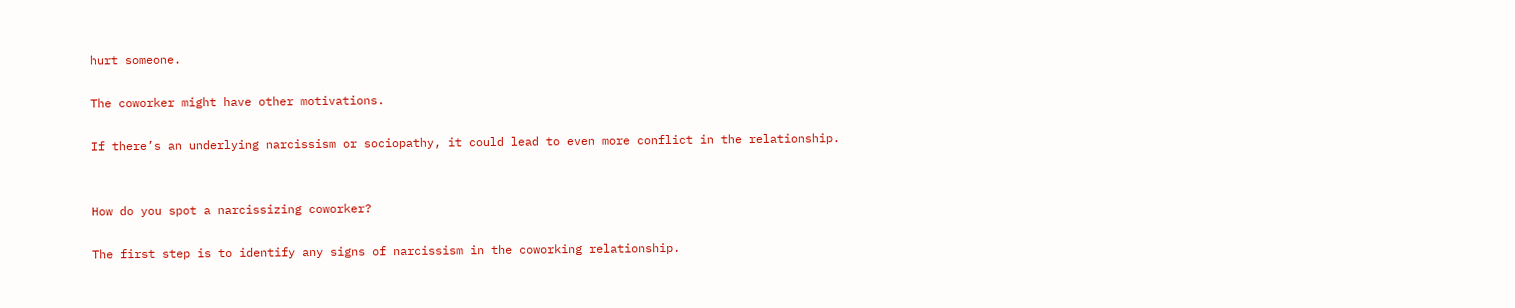hurt someone.

The coworker might have other motivations.

If there’s an underlying narcissism or sociopathy, it could lead to even more conflict in the relationship.


How do you spot a narcissizing coworker?

The first step is to identify any signs of narcissism in the coworking relationship.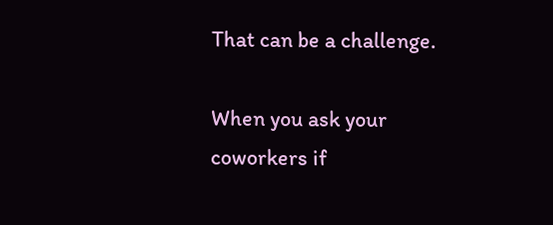That can be a challenge.

When you ask your coworkers if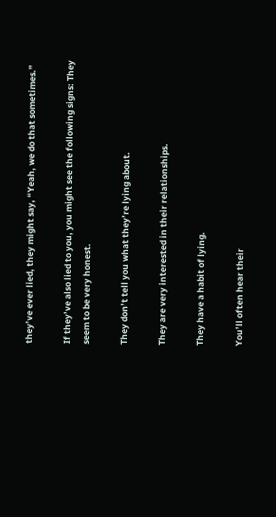they’ve ever lied, they might say, “Yeah, we do that sometimes.”

If they’ve also lied to you, you might see the following signs: They seem to be very honest.

They don’t tell you what they’re lying about.

They are very interested in their relationships.

They have a habit of lying.

You’ll often hear their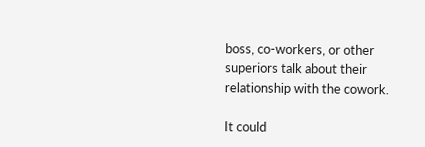boss, co-workers, or other superiors talk about their relationship with the cowork.

It could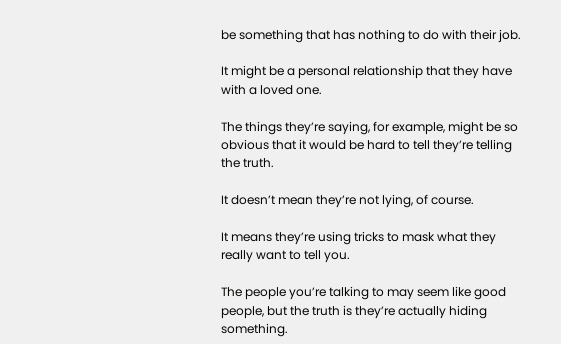be something that has nothing to do with their job.

It might be a personal relationship that they have with a loved one.

The things they’re saying, for example, might be so obvious that it would be hard to tell they’re telling the truth.

It doesn’t mean they’re not lying, of course.

It means they’re using tricks to mask what they really want to tell you.

The people you’re talking to may seem like good people, but the truth is they’re actually hiding something.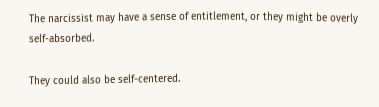The narcissist may have a sense of entitlement, or they might be overly self-absorbed.

They could also be self-centered.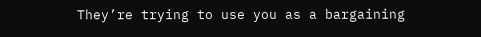They’re trying to use you as a bargaining